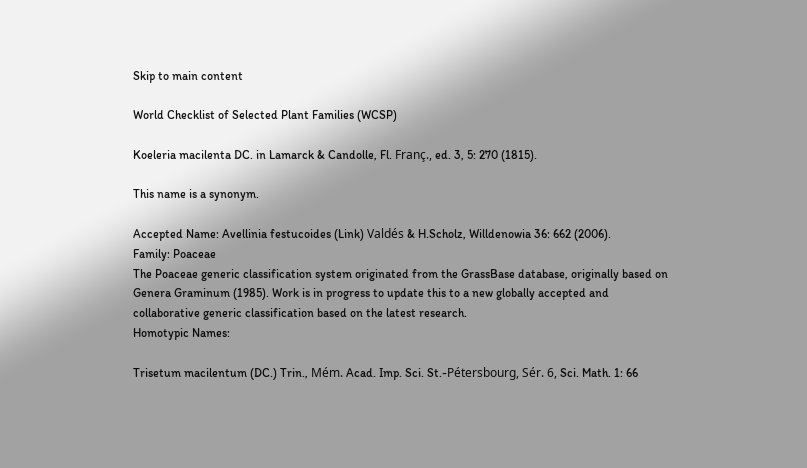Skip to main content

World Checklist of Selected Plant Families (WCSP)

Koeleria macilenta DC. in Lamarck & Candolle, Fl. Franç., ed. 3, 5: 270 (1815).

This name is a synonym.

Accepted Name: Avellinia festucoides (Link) Valdés & H.Scholz, Willdenowia 36: 662 (2006).
Family: Poaceae
The Poaceae generic classification system originated from the GrassBase database, originally based on Genera Graminum (1985). Work is in progress to update this to a new globally accepted and collaborative generic classification based on the latest research.
Homotypic Names:

Trisetum macilentum (DC.) Trin., Mém. Acad. Imp. Sci. St.-Pétersbourg, Sér. 6, Sci. Math. 1: 66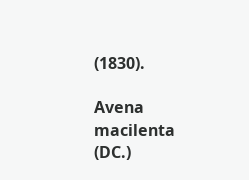(1830).

Avena macilenta (DC.)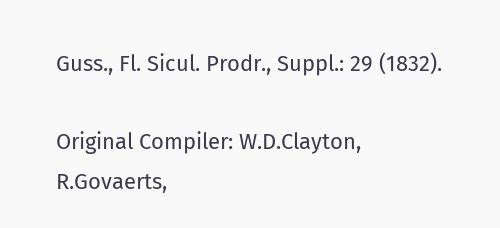Guss., Fl. Sicul. Prodr., Suppl.: 29 (1832).

Original Compiler: W.D.Clayton, R.Govaerts,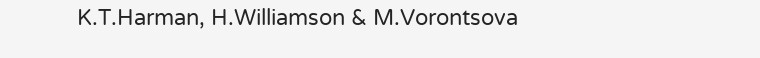K.T.Harman, H.Williamson & M.Vorontsova